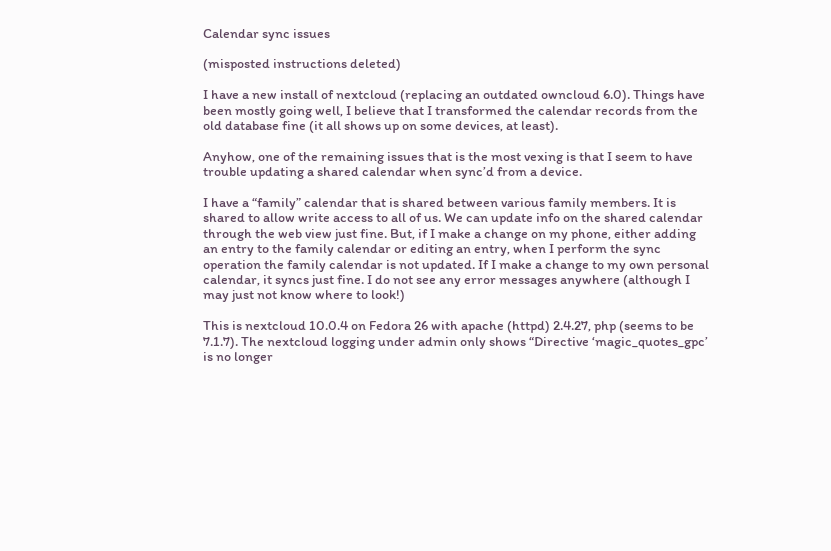Calendar sync issues

(misposted instructions deleted)

I have a new install of nextcloud (replacing an outdated owncloud 6.0). Things have been mostly going well, I believe that I transformed the calendar records from the old database fine (it all shows up on some devices, at least).

Anyhow, one of the remaining issues that is the most vexing is that I seem to have trouble updating a shared calendar when sync’d from a device.

I have a “family” calendar that is shared between various family members. It is shared to allow write access to all of us. We can update info on the shared calendar through the web view just fine. But, if I make a change on my phone, either adding an entry to the family calendar or editing an entry, when I perform the sync operation the family calendar is not updated. If I make a change to my own personal calendar, it syncs just fine. I do not see any error messages anywhere (although I may just not know where to look!)

This is nextcloud 10.0.4 on Fedora 26 with apache (httpd) 2.4.27, php (seems to be 7.1.7). The nextcloud logging under admin only shows “Directive ‘magic_quotes_gpc’ is no longer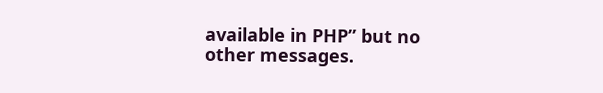available in PHP” but no other messages.